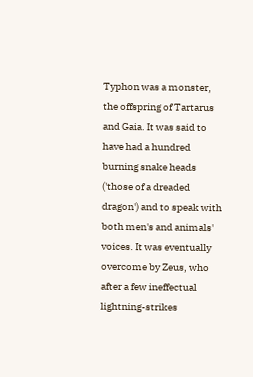Typhon was a monster, the offspring of Tartarus and Gaia. It was said to have had a hundred burning snake heads ('those of a dreaded dragon') and to speak with both men's and animals' voices. It was eventually overcome by Zeus, who after a few ineffectual lightning-strikes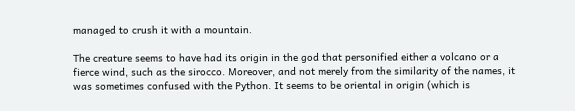managed to crush it with a mountain.

The creature seems to have had its origin in the god that personified either a volcano or a fierce wind, such as the sirocco. Moreover, and not merely from the similarity of the names, it was sometimes confused with the Python. It seems to be oriental in origin (which is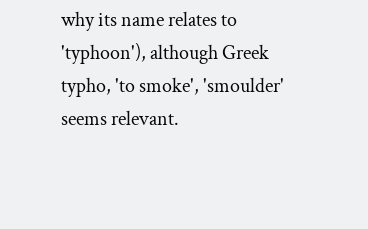why its name relates to 'typhoon'), although Greek typho, 'to smoke', 'smoulder' seems relevant.